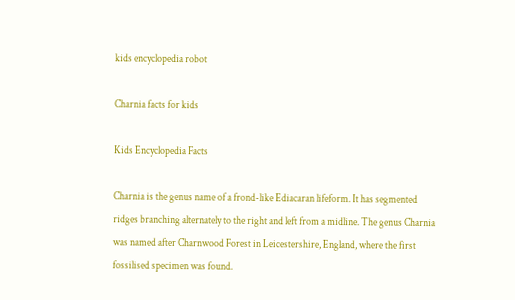kids encyclopedia robot

Charnia facts for kids

Kids Encyclopedia Facts

Charnia is the genus name of a frond-like Ediacaran lifeform. It has segmented ridges branching alternately to the right and left from a midline. The genus Charnia was named after Charnwood Forest in Leicestershire, England, where the first fossilised specimen was found.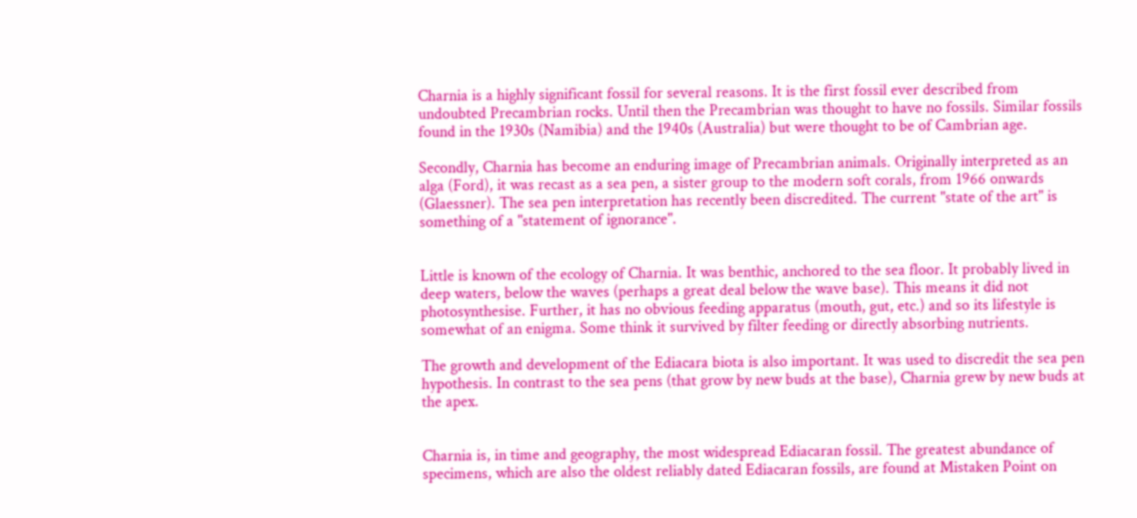Charnia is a highly significant fossil for several reasons. It is the first fossil ever described from undoubted Precambrian rocks. Until then the Precambrian was thought to have no fossils. Similar fossils found in the 1930s (Namibia) and the 1940s (Australia) but were thought to be of Cambrian age.

Secondly, Charnia has become an enduring image of Precambrian animals. Originally interpreted as an alga (Ford), it was recast as a sea pen, a sister group to the modern soft corals, from 1966 onwards (Glaessner). The sea pen interpretation has recently been discredited. The current "state of the art" is something of a "statement of ignorance".


Little is known of the ecology of Charnia. It was benthic, anchored to the sea floor. It probably lived in deep waters, below the waves (perhaps a great deal below the wave base). This means it did not photosynthesise. Further, it has no obvious feeding apparatus (mouth, gut, etc.) and so its lifestyle is somewhat of an enigma. Some think it survived by filter feeding or directly absorbing nutrients.

The growth and development of the Ediacara biota is also important. It was used to discredit the sea pen hypothesis. In contrast to the sea pens (that grow by new buds at the base), Charnia grew by new buds at the apex.


Charnia is, in time and geography, the most widespread Ediacaran fossil. The greatest abundance of specimens, which are also the oldest reliably dated Ediacaran fossils, are found at Mistaken Point on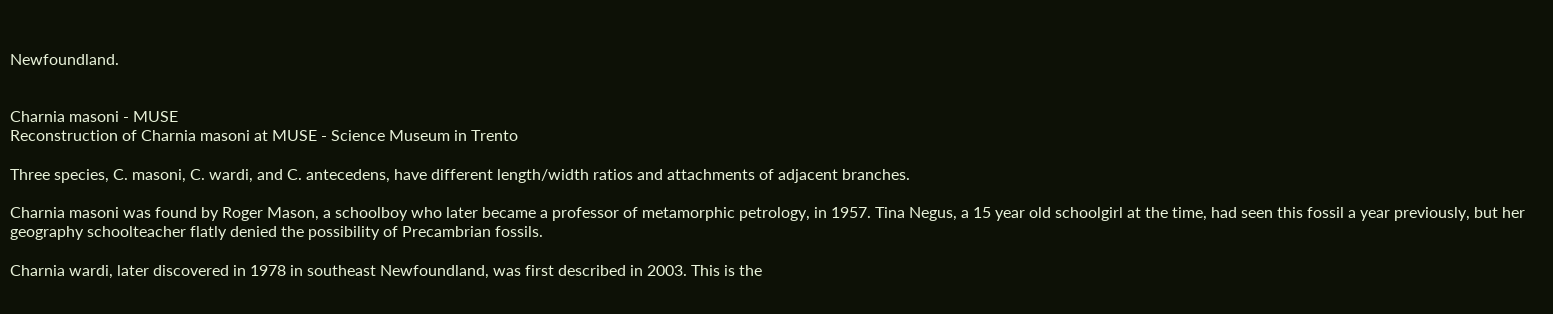Newfoundland.


Charnia masoni - MUSE
Reconstruction of Charnia masoni at MUSE - Science Museum in Trento

Three species, C. masoni, C. wardi, and C. antecedens, have different length/width ratios and attachments of adjacent branches.

Charnia masoni was found by Roger Mason, a schoolboy who later became a professor of metamorphic petrology, in 1957. Tina Negus, a 15 year old schoolgirl at the time, had seen this fossil a year previously, but her geography schoolteacher flatly denied the possibility of Precambrian fossils.

Charnia wardi, later discovered in 1978 in southeast Newfoundland, was first described in 2003. This is the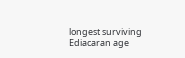longest surviving Ediacaran age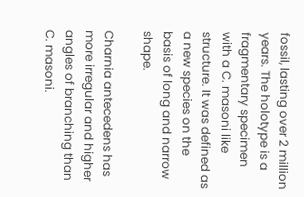fossil, lasting over 2 million years. The holotype is a fragmentary specimen with a C. masoni like structure. It was defined as a new species on the basis of long and narrow shape.

Charnia antecedens has more irregular and higher angles of branching than C. masoni.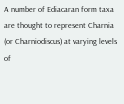A number of Ediacaran form taxa are thought to represent Charnia (or Charniodiscus) at varying levels of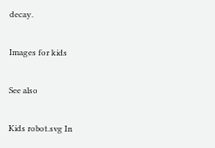decay.

Images for kids

See also

Kids robot.svg In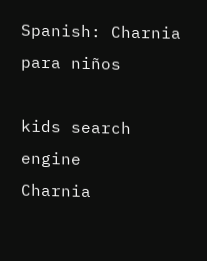Spanish: Charnia para niños

kids search engine
Charnia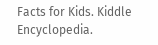Facts for Kids. Kiddle Encyclopedia.